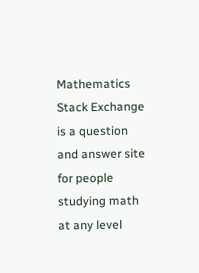Mathematics Stack Exchange is a question and answer site for people studying math at any level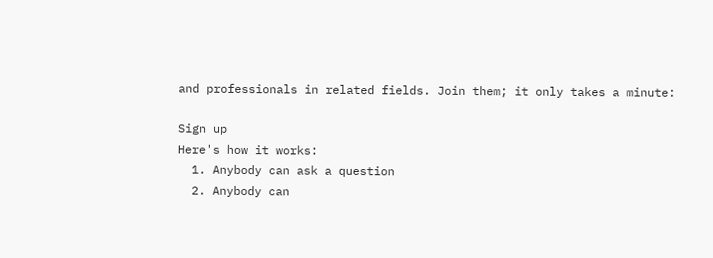and professionals in related fields. Join them; it only takes a minute:

Sign up
Here's how it works:
  1. Anybody can ask a question
  2. Anybody can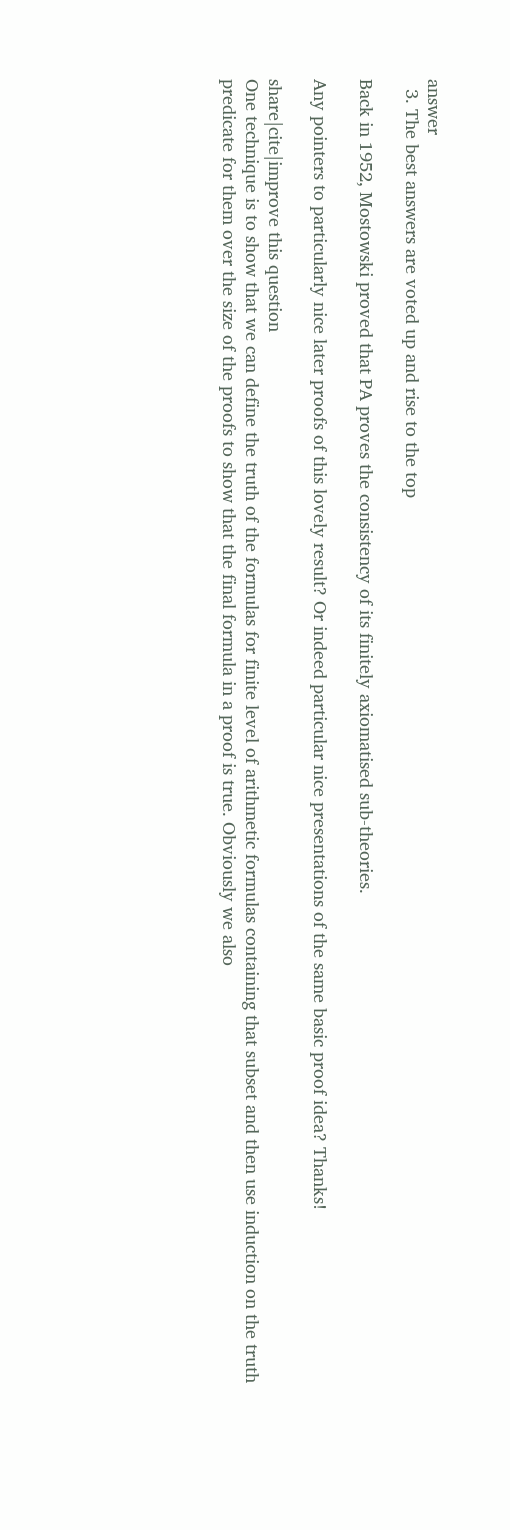answer
  3. The best answers are voted up and rise to the top

Back in 1952, Mostowski proved that PA proves the consistency of its finitely axiomatised sub-theories.

Any pointers to particularly nice later proofs of this lovely result? Or indeed particular nice presentations of the same basic proof idea? Thanks!

share|cite|improve this question
One technique is to show that we can define the truth of the formulas for finite level of arithmetic formulas containing that subset and then use induction on the truth predicate for them over the size of the proofs to show that the final formula in a proof is true. Obviously we also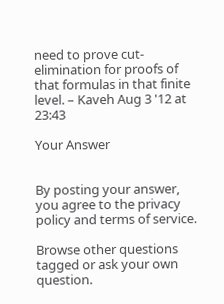need to prove cut-elimination for proofs of that formulas in that finite level. – Kaveh Aug 3 '12 at 23:43

Your Answer


By posting your answer, you agree to the privacy policy and terms of service.

Browse other questions tagged or ask your own question.